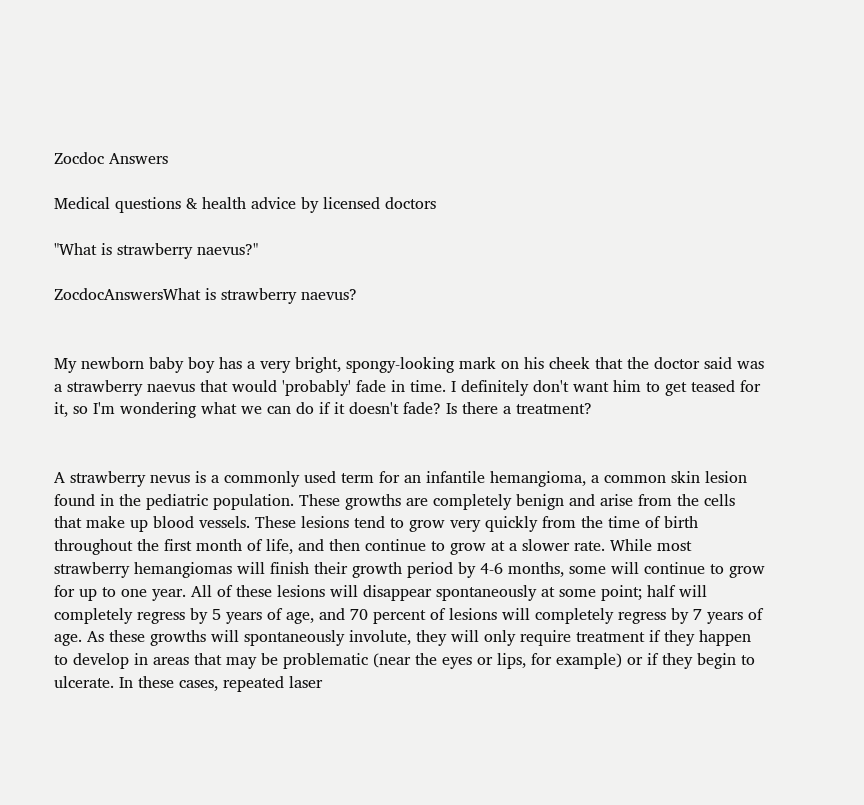Zocdoc Answers

Medical questions & health advice by licensed doctors

"What is strawberry naevus?"

ZocdocAnswersWhat is strawberry naevus?


My newborn baby boy has a very bright, spongy-looking mark on his cheek that the doctor said was a strawberry naevus that would 'probably' fade in time. I definitely don't want him to get teased for it, so I'm wondering what we can do if it doesn't fade? Is there a treatment?


A strawberry nevus is a commonly used term for an infantile hemangioma, a common skin lesion found in the pediatric population. These growths are completely benign and arise from the cells that make up blood vessels. These lesions tend to grow very quickly from the time of birth throughout the first month of life, and then continue to grow at a slower rate. While most strawberry hemangiomas will finish their growth period by 4-6 months, some will continue to grow for up to one year. All of these lesions will disappear spontaneously at some point; half will completely regress by 5 years of age, and 70 percent of lesions will completely regress by 7 years of age. As these growths will spontaneously involute, they will only require treatment if they happen to develop in areas that may be problematic (near the eyes or lips, for example) or if they begin to ulcerate. In these cases, repeated laser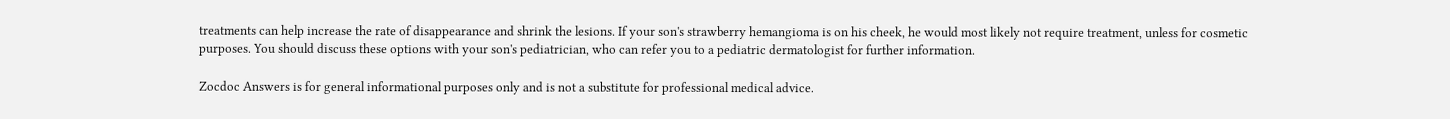treatments can help increase the rate of disappearance and shrink the lesions. If your son's strawberry hemangioma is on his cheek, he would most likely not require treatment, unless for cosmetic purposes. You should discuss these options with your son's pediatrician, who can refer you to a pediatric dermatologist for further information.

Zocdoc Answers is for general informational purposes only and is not a substitute for professional medical advice.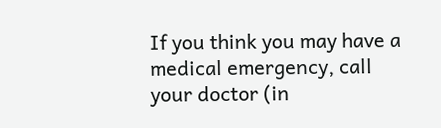If you think you may have a medical emergency, call your doctor (in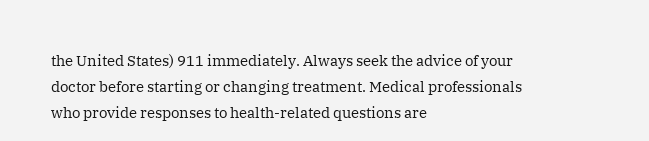the United States) 911 immediately. Always seek the advice of your doctor before starting or changing treatment. Medical professionals who provide responses to health-related questions are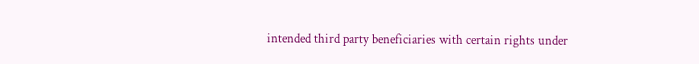intended third party beneficiaries with certain rights under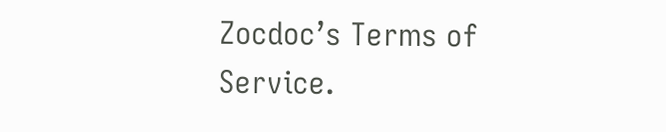Zocdoc’s Terms of Service.